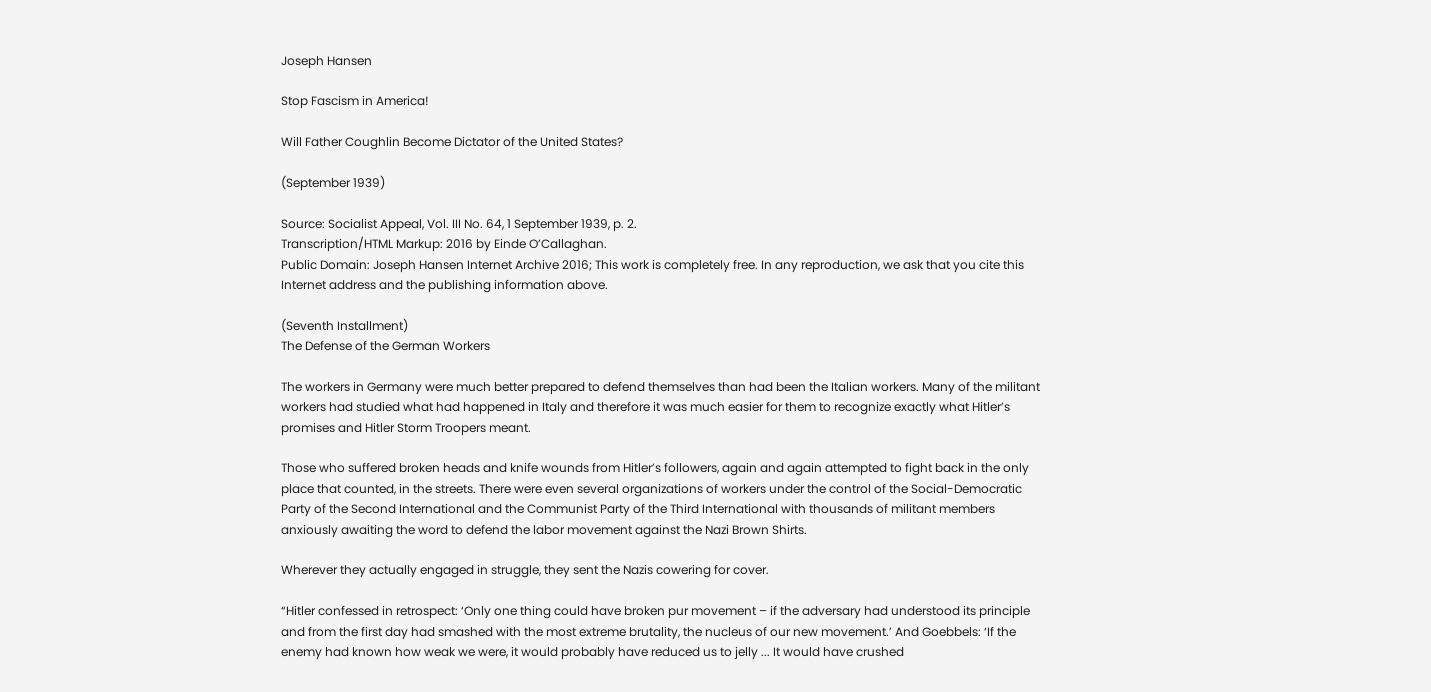Joseph Hansen

Stop Fascism in America!

Will Father Coughlin Become Dictator of the United States?

(September 1939)

Source: Socialist Appeal, Vol. III No. 64, 1 September 1939, p. 2.
Transcription/HTML Markup: 2016 by Einde O’Callaghan.
Public Domain: Joseph Hansen Internet Archive 2016; This work is completely free. In any reproduction, we ask that you cite this Internet address and the publishing information above.

(Seventh Installment)
The Defense of the German Workers

The workers in Germany were much better prepared to defend themselves than had been the Italian workers. Many of the militant workers had studied what had happened in Italy and therefore it was much easier for them to recognize exactly what Hitler’s promises and Hitler Storm Troopers meant.

Those who suffered broken heads and knife wounds from Hitler’s followers, again and again attempted to fight back in the only place that counted, in the streets. There were even several organizations of workers under the control of the Social-Democratic Party of the Second International and the Communist Party of the Third International with thousands of militant members anxiously awaiting the word to defend the labor movement against the Nazi Brown Shirts.

Wherever they actually engaged in struggle, they sent the Nazis cowering for cover.

“Hitler confessed in retrospect: ‘Only one thing could have broken pur movement – if the adversary had understood its principle and from the first day had smashed with the most extreme brutality, the nucleus of our new movement.’ And Goebbels: ‘If the enemy had known how weak we were, it would probably have reduced us to jelly ... It would have crushed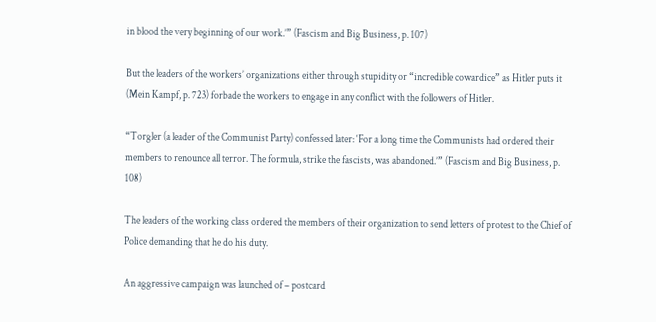in blood the very beginning of our work.’” (Fascism and Big Business, p. 107)

But the leaders of the workers’ organizations either through stupidity or “incredible cowardice” as Hitler puts it (Mein Kampf, p. 723) forbade the workers to engage in any conflict with the followers of Hitler.

“Torgler (a leader of the Communist Party) confessed later: ‘For a long time the Communists had ordered their members to renounce all terror. The formula, strike the fascists, was abandoned.’” (Fascism and Big Business, p. 108)

The leaders of the working class ordered the members of their organization to send letters of protest to the Chief of Police demanding that he do his duty.

An aggressive campaign was launched of – postcard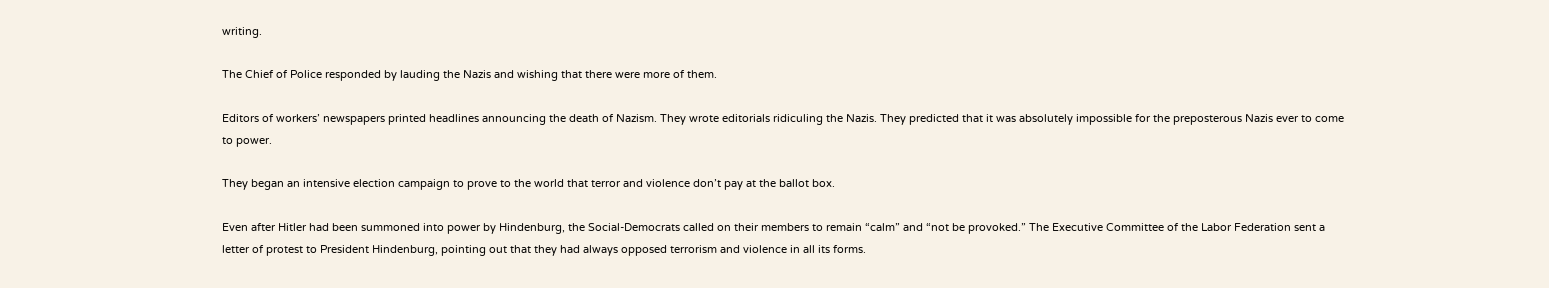writing.

The Chief of Police responded by lauding the Nazis and wishing that there were more of them.

Editors of workers’ newspapers printed headlines announcing the death of Nazism. They wrote editorials ridiculing the Nazis. They predicted that it was absolutely impossible for the preposterous Nazis ever to come to power.

They began an intensive election campaign to prove to the world that terror and violence don’t pay at the ballot box.

Even after Hitler had been summoned into power by Hindenburg, the Social-Democrats called on their members to remain “calm” and “not be provoked.” The Executive Committee of the Labor Federation sent a letter of protest to President Hindenburg, pointing out that they had always opposed terrorism and violence in all its forms.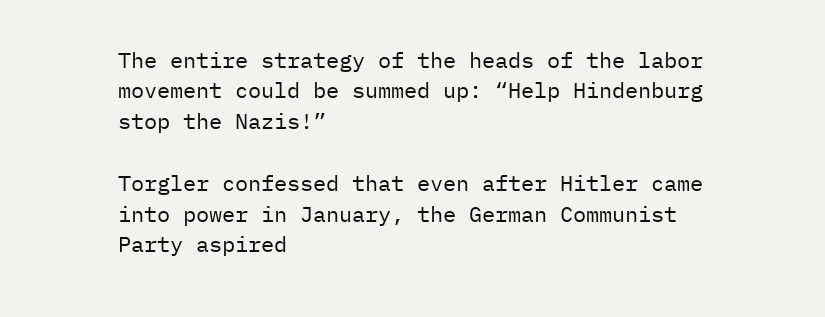The entire strategy of the heads of the labor movement could be summed up: “Help Hindenburg stop the Nazis!”

Torgler confessed that even after Hitler came into power in January, the German Communist Party aspired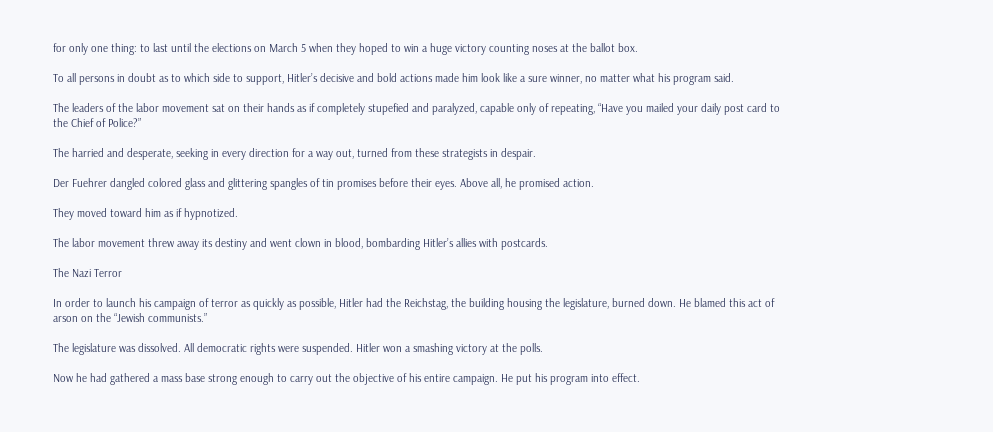for only one thing: to last until the elections on March 5 when they hoped to win a huge victory counting noses at the ballot box.

To all persons in doubt as to which side to support, Hitler’s decisive and bold actions made him look like a sure winner, no matter what his program said.

The leaders of the labor movement sat on their hands as if completely stupefied and paralyzed, capable only of repeating, “Have you mailed your daily post card to the Chief of Police?”

The harried and desperate, seeking in every direction for a way out, turned from these strategists in despair.

Der Fuehrer dangled colored glass and glittering spangles of tin promises before their eyes. Above all, he promised action.

They moved toward him as if hypnotized.

The labor movement threw away its destiny and went clown in blood, bombarding Hitler’s allies with postcards.

The Nazi Terror

In order to launch his campaign of terror as quickly as possible, Hitler had the Reichstag, the building housing the legislature, burned down. He blamed this act of arson on the “Jewish communists.”

The legislature was dissolved. All democratic rights were suspended. Hitler won a smashing victory at the polls.

Now he had gathered a mass base strong enough to carry out the objective of his entire campaign. He put his program into effect.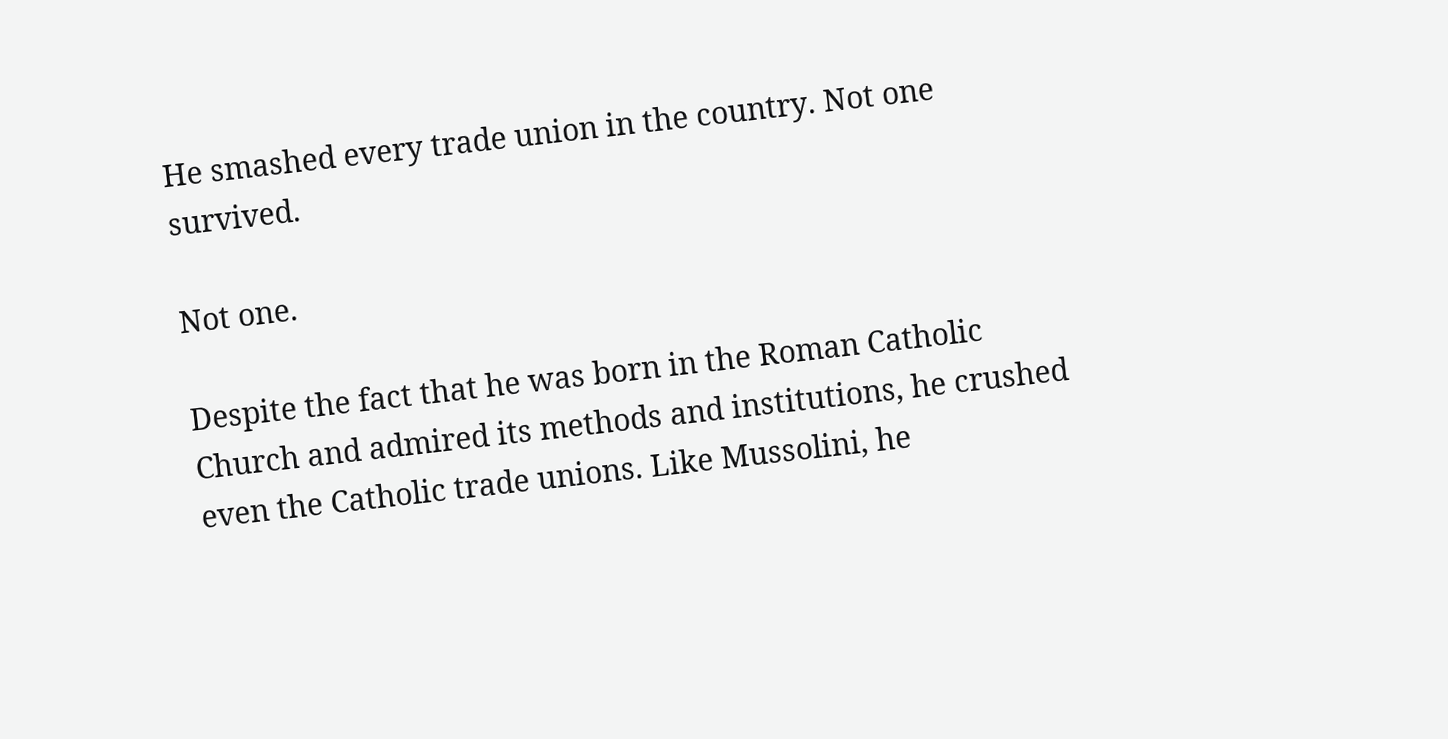He smashed every trade union in the country. Not one survived.

Not one.

Despite the fact that he was born in the Roman Catholic Church and admired its methods and institutions, he crushed even the Catholic trade unions. Like Mussolini, he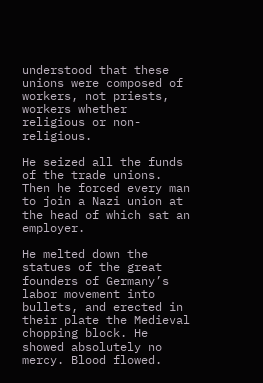understood that these unions were composed of workers, not priests, workers whether religious or non-religious.

He seized all the funds of the trade unions. Then he forced every man to join a Nazi union at the head of which sat an employer.

He melted down the statues of the great founders of Germany’s labor movement into bullets, and erected in their plate the Medieval chopping block. He showed absolutely no mercy. Blood flowed.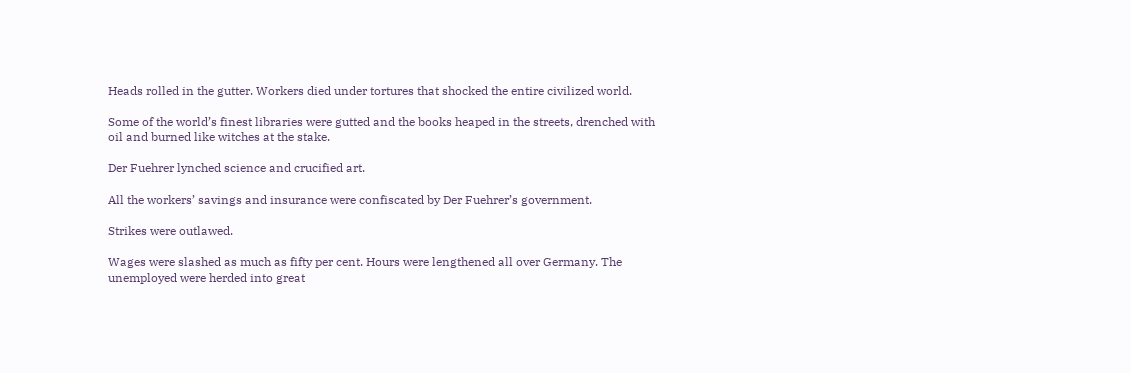Heads rolled in the gutter. Workers died under tortures that shocked the entire civilized world.

Some of the world’s finest libraries were gutted and the books heaped in the streets, drenched with oil and burned like witches at the stake.

Der Fuehrer lynched science and crucified art.

All the workers’ savings and insurance were confiscated by Der Fuehrer’s government.

Strikes were outlawed.

Wages were slashed as much as fifty per cent. Hours were lengthened all over Germany. The unemployed were herded into great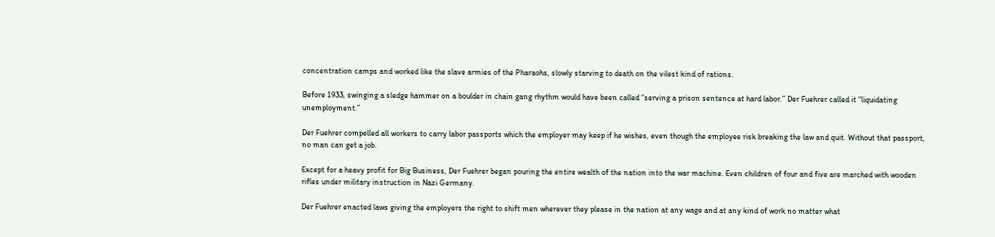concentration camps and worked like the slave armies of the Pharaohs, slowly starving to death on the vilest kind of rations.

Before 1933, swinging a sledge hammer on a boulder in chain gang rhythm would have been called “serving a prison sentence at hard labor.” Der Fuehrer called it “liquidating unemployment.”

Der Fuehrer compelled all workers to carry labor passports which the employer may keep if he wishes, even though the employee risk breaking the law and quit. Without that passport, no man can get a job.

Except for a heavy profit for Big Business, Der Fuehrer began pouring the entire wealth of the nation into the war machine. Even children of four and five are marched with wooden rifles under military instruction in Nazi Germany.

Der Fuehrer enacted laws giving the employers the right to shift men wherever they please in the nation at any wage and at any kind of work no matter what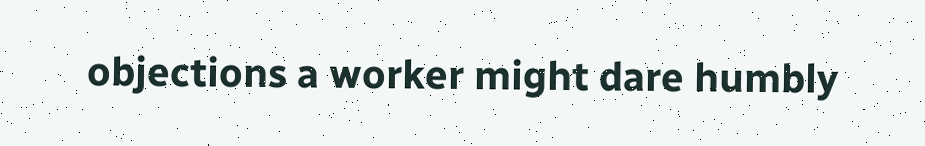objections a worker might dare humbly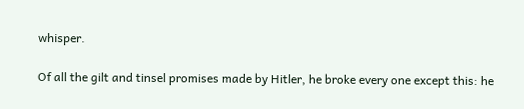whisper.

Of all the gilt and tinsel promises made by Hitler, he broke every one except this: he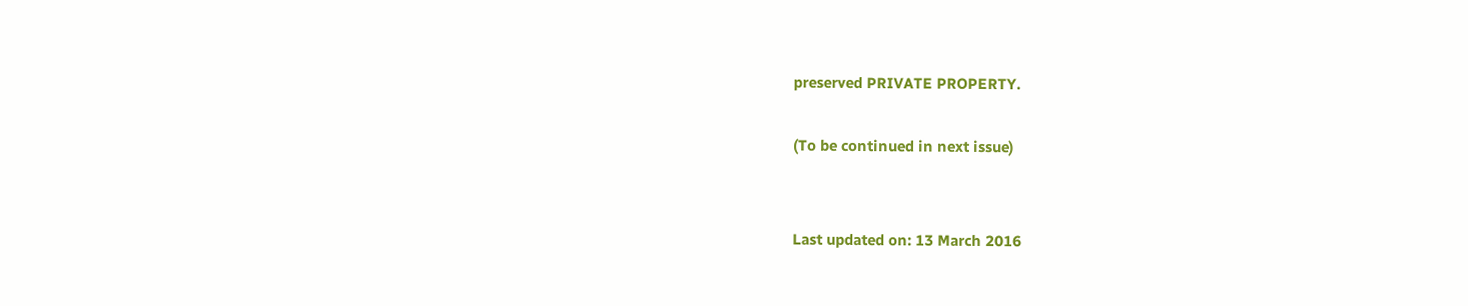preserved PRIVATE PROPERTY.

(To be continued in next issue)


Last updated on: 13 March 2016